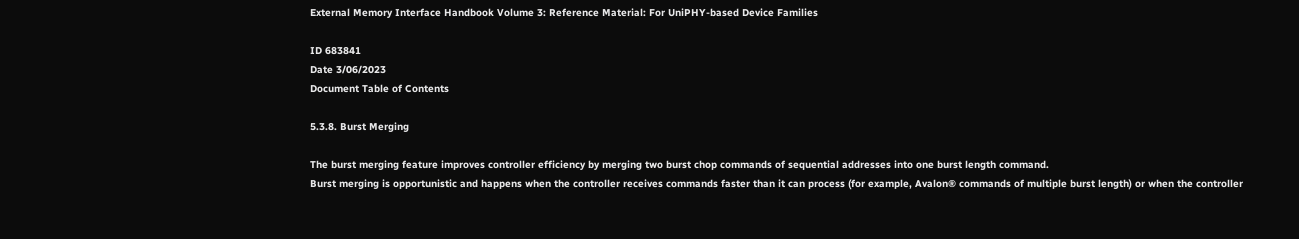External Memory Interface Handbook Volume 3: Reference Material: For UniPHY-based Device Families

ID 683841
Date 3/06/2023
Document Table of Contents

5.3.8. Burst Merging

The burst merging feature improves controller efficiency by merging two burst chop commands of sequential addresses into one burst length command.
Burst merging is opportunistic and happens when the controller receives commands faster than it can process (for example, Avalon® commands of multiple burst length) or when the controller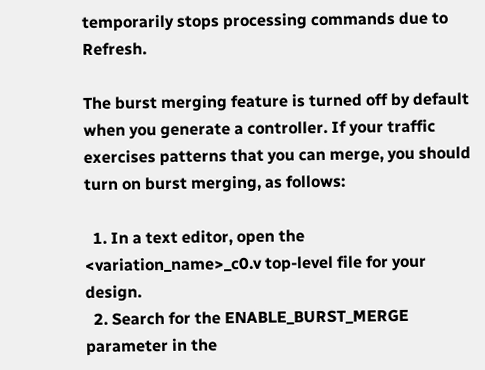temporarily stops processing commands due to Refresh.

The burst merging feature is turned off by default when you generate a controller. If your traffic exercises patterns that you can merge, you should turn on burst merging, as follows:

  1. In a text editor, open the <variation_name>_c0.v top-level file for your design.
  2. Search for the ENABLE_BURST_MERGE parameter in the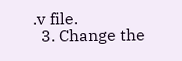.v file.
  3. Change the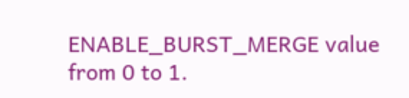ENABLE_BURST_MERGE value from 0 to 1.